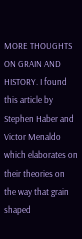MORE THOUGHTS ON GRAIN AND HISTORY. I found this article by Stephen Haber and Victor Menaldo which elaborates on their theories on the way that grain shaped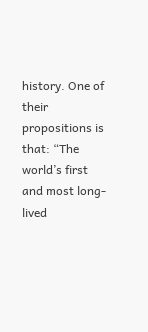history. One of their propositions is that: “The world’s first and most long-lived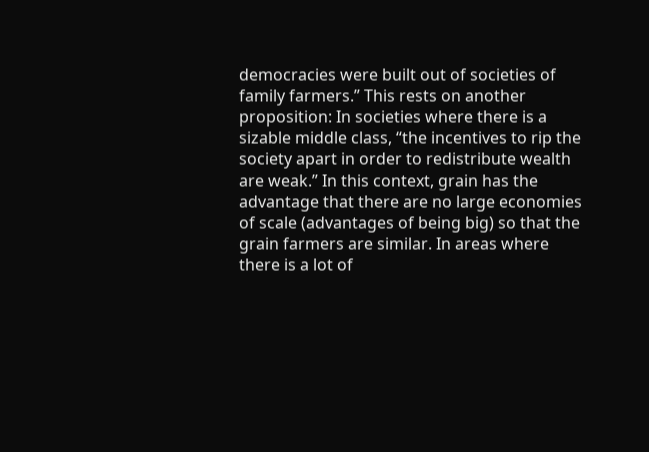democracies were built out of societies of family farmers.” This rests on another proposition: In societies where there is a sizable middle class, “the incentives to rip the society apart in order to redistribute wealth are weak.” In this context, grain has the advantage that there are no large economies of scale (advantages of being big) so that the grain farmers are similar. In areas where there is a lot of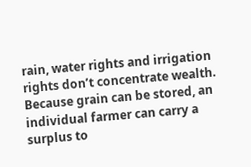rain, water rights and irrigation rights don’t concentrate wealth. Because grain can be stored, an individual farmer can carry a surplus to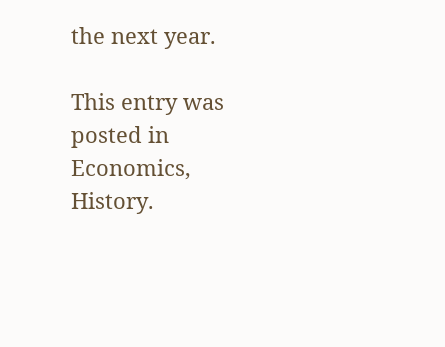the next year.

This entry was posted in Economics, History.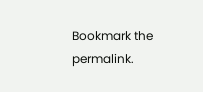Bookmark the permalink.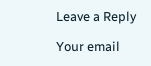Leave a Reply

Your email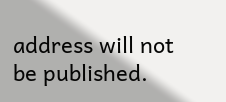address will not be published.